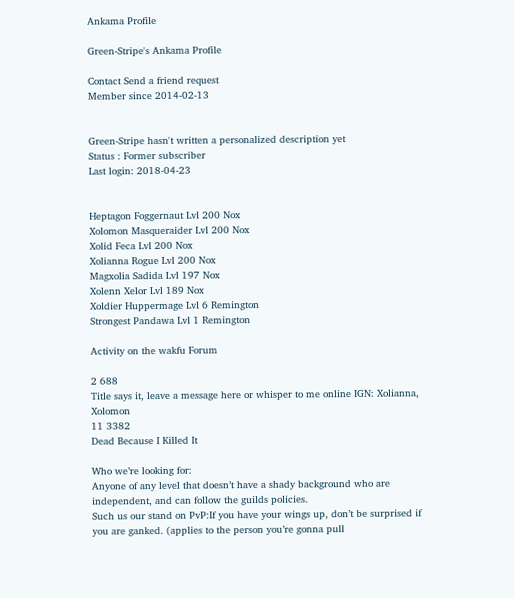Ankama Profile

Green-Stripe's Ankama Profile

Contact Send a friend request
Member since 2014-02-13


Green-Stripe hasn't written a personalized description yet
Status : Former subscriber
Last login: 2018-04-23


Heptagon Foggernaut Lvl 200 Nox
Xolomon Masqueraider Lvl 200 Nox
Xolid Feca Lvl 200 Nox
Xolianna Rogue Lvl 200 Nox
Magxolia Sadida Lvl 197 Nox
Xolenn Xelor Lvl 189 Nox
Xoldier Huppermage Lvl 6 Remington
Strongest Pandawa Lvl 1 Remington

Activity on the wakfu Forum

2 688
Title says it, leave a message here or whisper to me online IGN: Xolianna, Xolomon
11 3382
Dead Because I Killed It

Who we’re looking for:
Anyone of any level that doesn’t have a shady background who are independent, and can follow the guilds policies.
Such us our stand on PvP:If you have your wings up, don’t be surprised if you are ganked. (applies to the person you’re gonna pull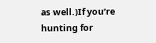as well.)If you’re hunting for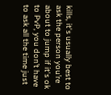kills, it's usually best to ask the person you’re about to jump if it's ok to PvP, you don’t have to ask all the time just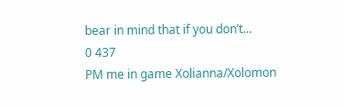bear in mind that if you don’t...
0 437
PM me in game Xolianna/Xolomon